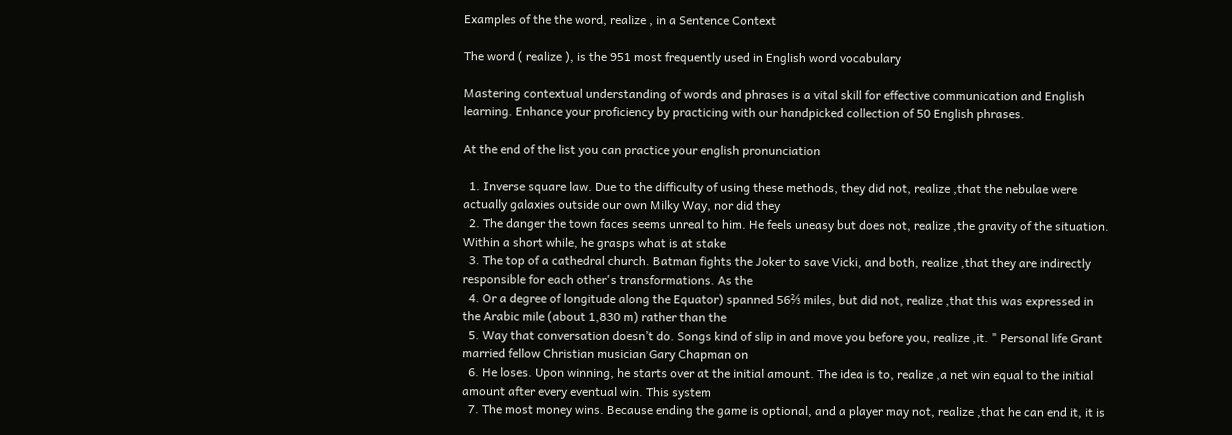Examples of the the word, realize , in a Sentence Context

The word ( realize ), is the 951 most frequently used in English word vocabulary

Mastering contextual understanding of words and phrases is a vital skill for effective communication and English learning. Enhance your proficiency by practicing with our handpicked collection of 50 English phrases.

At the end of the list you can practice your english pronunciation

  1. Inverse square law. Due to the difficulty of using these methods, they did not, realize ,that the nebulae were actually galaxies outside our own Milky Way, nor did they
  2. The danger the town faces seems unreal to him. He feels uneasy but does not, realize ,the gravity of the situation. Within a short while, he grasps what is at stake
  3. The top of a cathedral church. Batman fights the Joker to save Vicki, and both, realize ,that they are indirectly responsible for each other's transformations. As the
  4. Or a degree of longitude along the Equator) spanned 56⅔ miles, but did not, realize ,that this was expressed in the Arabic mile (about 1,830 m) rather than the
  5. Way that conversation doesn’t do. Songs kind of slip in and move you before you, realize ,it. " Personal life Grant married fellow Christian musician Gary Chapman on
  6. He loses. Upon winning, he starts over at the initial amount. The idea is to, realize ,a net win equal to the initial amount after every eventual win. This system
  7. The most money wins. Because ending the game is optional, and a player may not, realize ,that he can end it, it is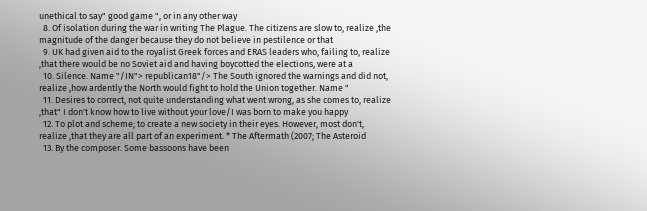unethical to say" good game ", or in any other way
  8. Of isolation during the war in writing The Plague. The citizens are slow to, realize ,the magnitude of the danger because they do not believe in pestilence or that
  9. UK had given aid to the royalist Greek forces and ERAS leaders who, failing to, realize ,that there would be no Soviet aid and having boycotted the elections, were at a
  10. Silence. Name "/IN"> republican18"/> The South ignored the warnings and did not, realize ,how ardently the North would fight to hold the Union together. Name "
  11. Desires to correct, not quite understanding what went wrong, as she comes to, realize ,that" I don't know how to live without your love/I was born to make you happy
  12. To plot and scheme; to create a new society in their eyes. However, most don't, realize ,that they are all part of an experiment. * The Aftermath (2007; The Asteroid
  13. By the composer. Some bassoons have been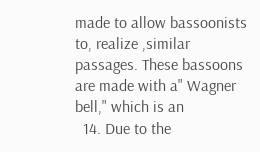made to allow bassoonists to, realize ,similar passages. These bassoons are made with a" Wagner bell," which is an
  14. Due to the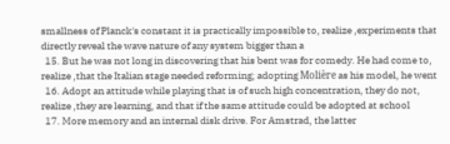smallness of Planck's constant it is practically impossible to, realize ,experiments that directly reveal the wave nature of any system bigger than a
  15. But he was not long in discovering that his bent was for comedy. He had come to, realize ,that the Italian stage needed reforming; adopting Molière as his model, he went
  16. Adopt an attitude while playing that is of such high concentration, they do not, realize ,they are learning, and that if the same attitude could be adopted at school
  17. More memory and an internal disk drive. For Amstrad, the latter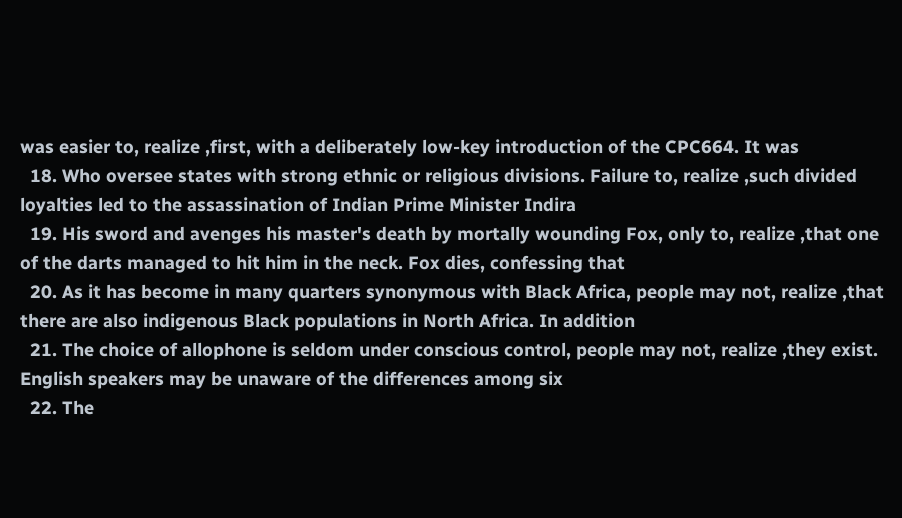was easier to, realize ,first, with a deliberately low-key introduction of the CPC664. It was
  18. Who oversee states with strong ethnic or religious divisions. Failure to, realize ,such divided loyalties led to the assassination of Indian Prime Minister Indira
  19. His sword and avenges his master's death by mortally wounding Fox, only to, realize ,that one of the darts managed to hit him in the neck. Fox dies, confessing that
  20. As it has become in many quarters synonymous with Black Africa, people may not, realize ,that there are also indigenous Black populations in North Africa. In addition
  21. The choice of allophone is seldom under conscious control, people may not, realize ,they exist. English speakers may be unaware of the differences among six
  22. The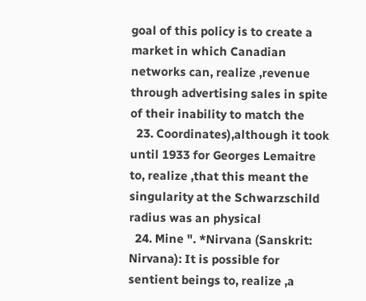goal of this policy is to create a market in which Canadian networks can, realize ,revenue through advertising sales in spite of their inability to match the
  23. Coordinates),although it took until 1933 for Georges Lemaitre to, realize ,that this meant the singularity at the Schwarzschild radius was an physical
  24. Mine ". *Nirvana (Sanskrit: Nirvana): It is possible for sentient beings to, realize ,a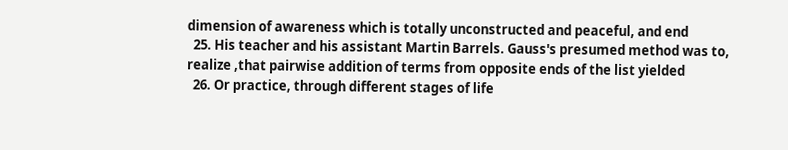dimension of awareness which is totally unconstructed and peaceful, and end
  25. His teacher and his assistant Martin Barrels. Gauss's presumed method was to, realize ,that pairwise addition of terms from opposite ends of the list yielded
  26. Or practice, through different stages of life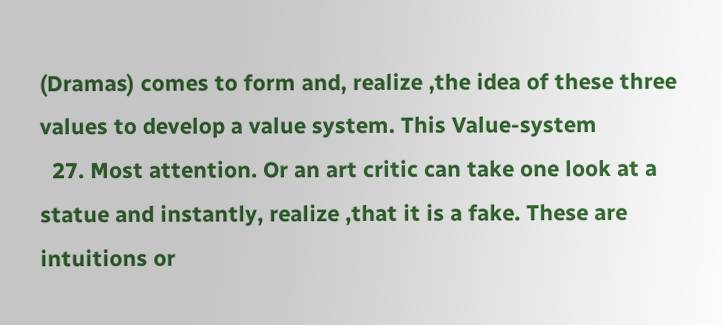(Dramas) comes to form and, realize ,the idea of these three values to develop a value system. This Value-system
  27. Most attention. Or an art critic can take one look at a statue and instantly, realize ,that it is a fake. These are intuitions or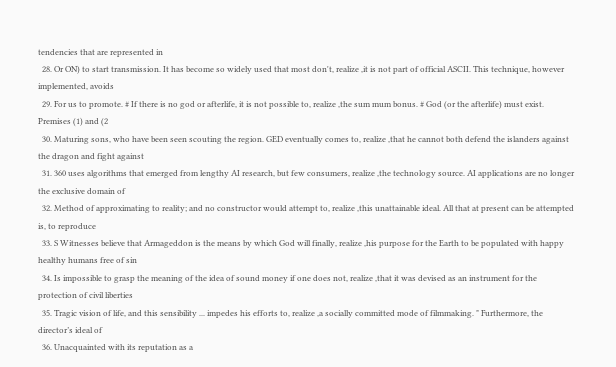tendencies that are represented in
  28. Or ON) to start transmission. It has become so widely used that most don't, realize ,it is not part of official ASCII. This technique, however implemented, avoids
  29. For us to promote. # If there is no god or afterlife, it is not possible to, realize ,the sum mum bonus. # God (or the afterlife) must exist. Premises (1) and (2
  30. Maturing sons, who have been seen scouting the region. GED eventually comes to, realize ,that he cannot both defend the islanders against the dragon and fight against
  31. 360 uses algorithms that emerged from lengthy AI research, but few consumers, realize ,the technology source. AI applications are no longer the exclusive domain of
  32. Method of approximating to reality; and no constructor would attempt to, realize ,this unattainable ideal. All that at present can be attempted is, to reproduce
  33. S Witnesses believe that Armageddon is the means by which God will finally, realize ,his purpose for the Earth to be populated with happy healthy humans free of sin
  34. Is impossible to grasp the meaning of the idea of sound money if one does not, realize ,that it was devised as an instrument for the protection of civil liberties
  35. Tragic vision of life, and this sensibility ... impedes his efforts to, realize ,a socially committed mode of filmmaking. " Furthermore, the director’s ideal of
  36. Unacquainted with its reputation as a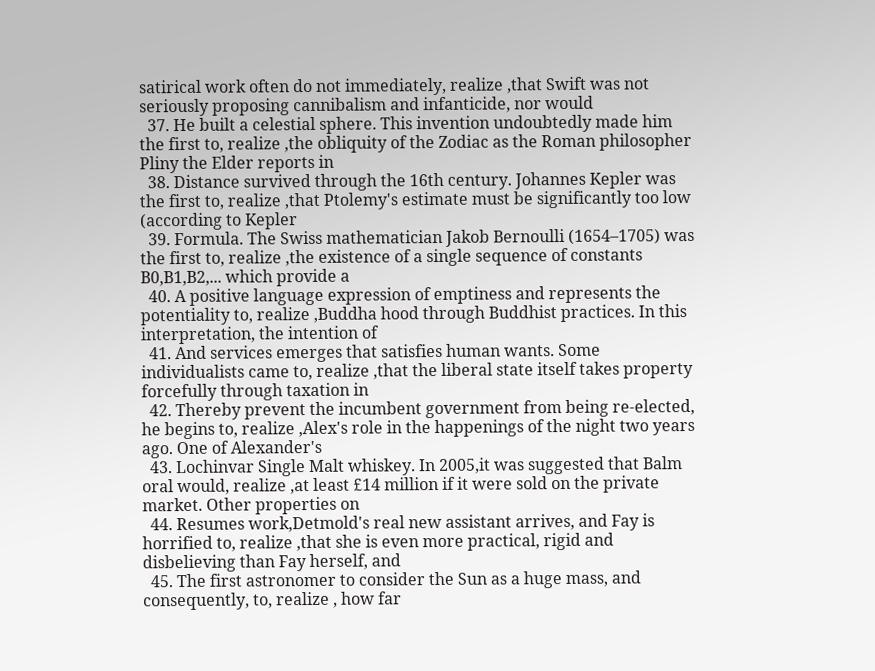satirical work often do not immediately, realize ,that Swift was not seriously proposing cannibalism and infanticide, nor would
  37. He built a celestial sphere. This invention undoubtedly made him the first to, realize ,the obliquity of the Zodiac as the Roman philosopher Pliny the Elder reports in
  38. Distance survived through the 16th century. Johannes Kepler was the first to, realize ,that Ptolemy's estimate must be significantly too low (according to Kepler
  39. Formula. The Swiss mathematician Jakob Bernoulli (1654–1705) was the first to, realize ,the existence of a single sequence of constants B0,B1,B2,... which provide a
  40. A positive language expression of emptiness and represents the potentiality to, realize ,Buddha hood through Buddhist practices. In this interpretation, the intention of
  41. And services emerges that satisfies human wants. Some individualists came to, realize ,that the liberal state itself takes property forcefully through taxation in
  42. Thereby prevent the incumbent government from being re-elected, he begins to, realize ,Alex's role in the happenings of the night two years ago. One of Alexander's
  43. Lochinvar Single Malt whiskey. In 2005,it was suggested that Balm oral would, realize ,at least £14 million if it were sold on the private market. Other properties on
  44. Resumes work,Detmold's real new assistant arrives, and Fay is horrified to, realize ,that she is even more practical, rigid and disbelieving than Fay herself, and
  45. The first astronomer to consider the Sun as a huge mass, and consequently, to, realize , how far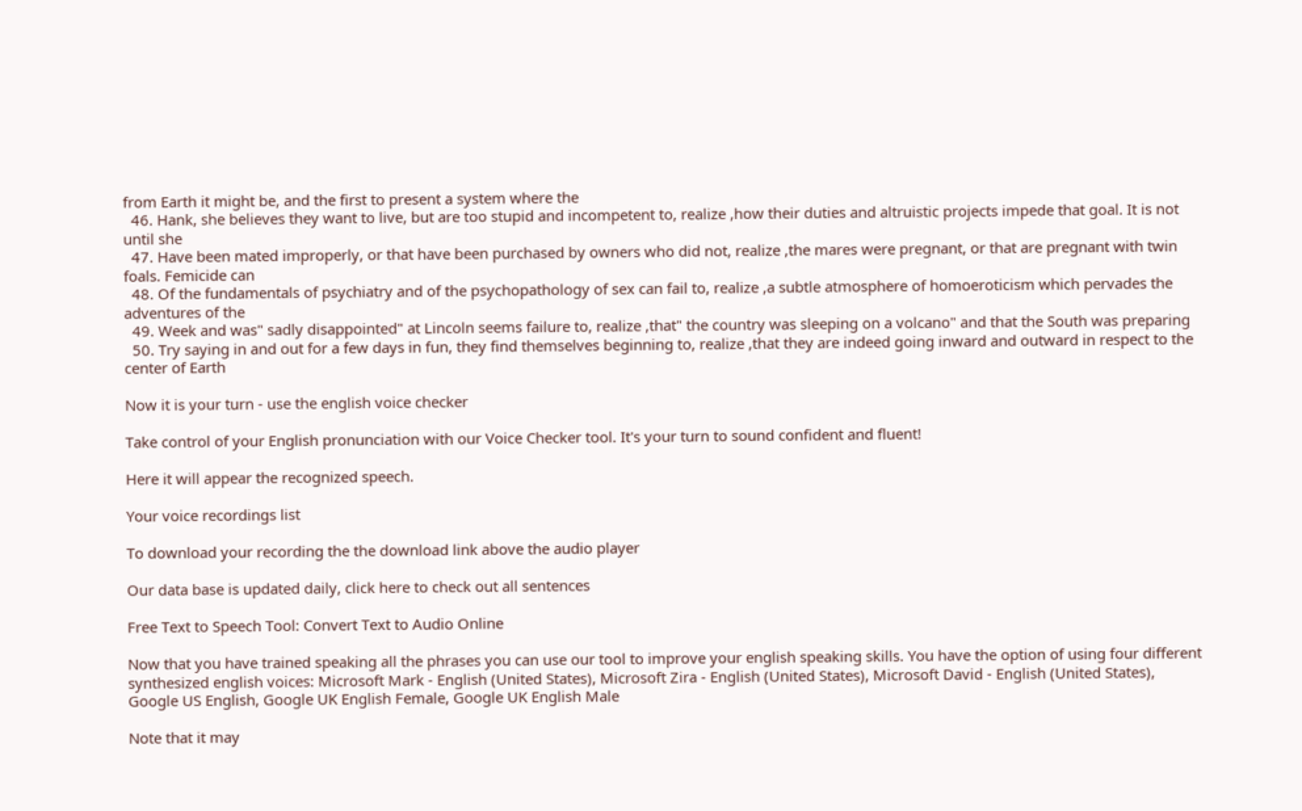from Earth it might be, and the first to present a system where the
  46. Hank, she believes they want to live, but are too stupid and incompetent to, realize ,how their duties and altruistic projects impede that goal. It is not until she
  47. Have been mated improperly, or that have been purchased by owners who did not, realize ,the mares were pregnant, or that are pregnant with twin foals. Femicide can
  48. Of the fundamentals of psychiatry and of the psychopathology of sex can fail to, realize ,a subtle atmosphere of homoeroticism which pervades the adventures of the
  49. Week and was" sadly disappointed" at Lincoln seems failure to, realize ,that" the country was sleeping on a volcano" and that the South was preparing
  50. Try saying in and out for a few days in fun, they find themselves beginning to, realize ,that they are indeed going inward and outward in respect to the center of Earth

Now it is your turn - use the english voice checker

Take control of your English pronunciation with our Voice Checker tool. It's your turn to sound confident and fluent!

Here it will appear the recognized speech.

Your voice recordings list

To download your recording the the download link above the audio player

Our data base is updated daily, click here to check out all sentences

Free Text to Speech Tool: Convert Text to Audio Online

Now that you have trained speaking all the phrases you can use our tool to improve your english speaking skills. You have the option of using four different synthesized english voices: Microsoft Mark - English (United States), Microsoft Zira - English (United States), Microsoft David - English (United States), Google US English, Google UK English Female, Google UK English Male

Note that it may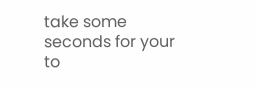take some seconds for your to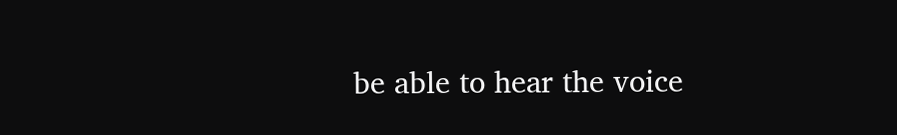be able to hear the voice